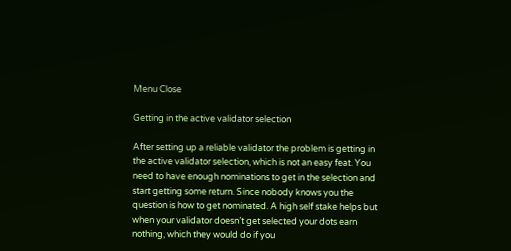Menu Close

Getting in the active validator selection

After setting up a reliable validator the problem is getting in the active validator selection, which is not an easy feat. You need to have enough nominations to get in the selection and start getting some return. Since nobody knows you the question is how to get nominated. A high self stake helps but when your validator doesn’t get selected your dots earn nothing, which they would do if you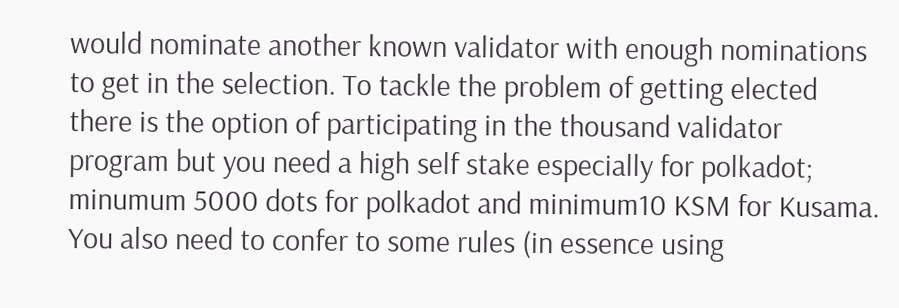would nominate another known validator with enough nominations to get in the selection. To tackle the problem of getting elected there is the option of participating in the thousand validator program but you need a high self stake especially for polkadot; minumum 5000 dots for polkadot and minimum10 KSM for Kusama. You also need to confer to some rules (in essence using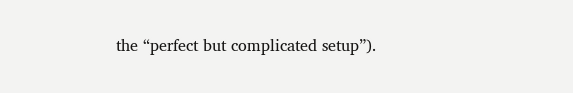the “perfect but complicated setup”).